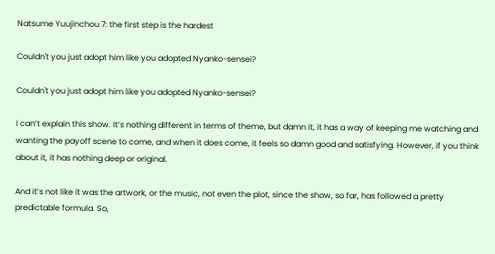Natsume Yuujinchou 7: the first step is the hardest

Couldn't you just adopt him like you adopted Nyanko-sensei?

Couldn't you just adopt him like you adopted Nyanko-sensei?

I can’t explain this show. It’s nothing different in terms of theme, but damn it, it has a way of keeping me watching and wanting the payoff scene to come, and when it does come, it feels so damn good and satisfying. However, if you think about it, it has nothing deep or original.

And it’s not like it was the artwork, or the music, not even the plot, since the show, so far, has followed a pretty predictable formula. So,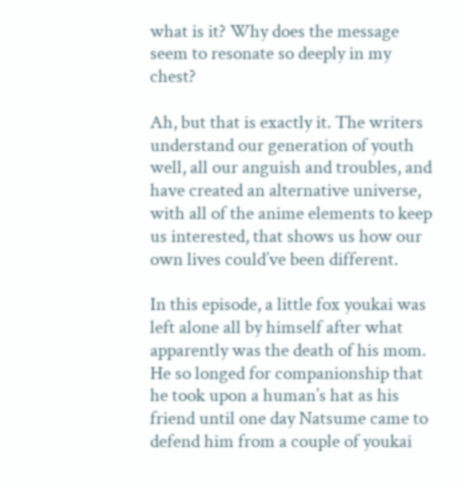what is it? Why does the message seem to resonate so deeply in my chest?

Ah, but that is exactly it. The writers understand our generation of youth well, all our anguish and troubles, and have created an alternative universe, with all of the anime elements to keep us interested, that shows us how our own lives could’ve been different.

In this episode, a little fox youkai was left alone all by himself after what apparently was the death of his mom. He so longed for companionship that he took upon a human’s hat as his friend until one day Natsume came to defend him from a couple of youkai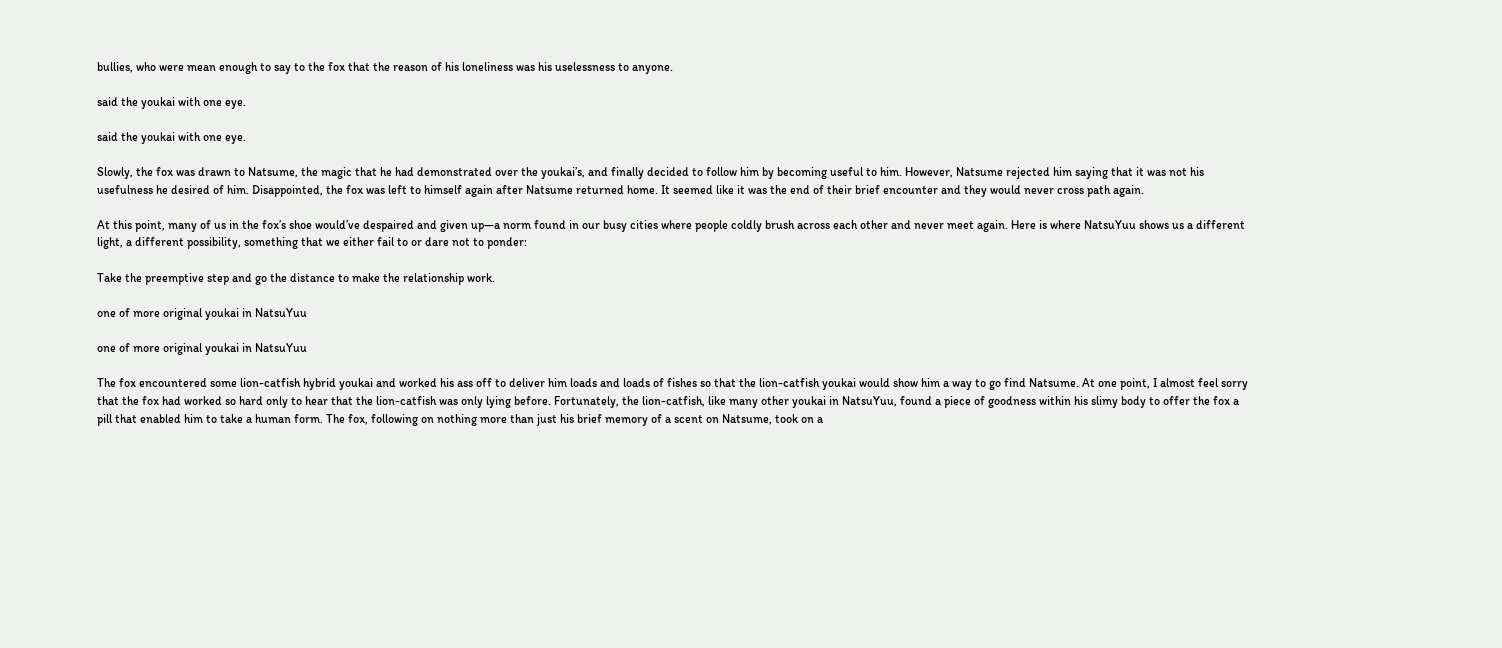bullies, who were mean enough to say to the fox that the reason of his loneliness was his uselessness to anyone.

said the youkai with one eye.

said the youkai with one eye.

Slowly, the fox was drawn to Natsume, the magic that he had demonstrated over the youkai’s, and finally decided to follow him by becoming useful to him. However, Natsume rejected him saying that it was not his usefulness he desired of him. Disappointed, the fox was left to himself again after Natsume returned home. It seemed like it was the end of their brief encounter and they would never cross path again.

At this point, many of us in the fox’s shoe would’ve despaired and given up—a norm found in our busy cities where people coldly brush across each other and never meet again. Here is where NatsuYuu shows us a different light, a different possibility, something that we either fail to or dare not to ponder:

Take the preemptive step and go the distance to make the relationship work.

one of more original youkai in NatsuYuu

one of more original youkai in NatsuYuu

The fox encountered some lion-catfish hybrid youkai and worked his ass off to deliver him loads and loads of fishes so that the lion-catfish youkai would show him a way to go find Natsume. At one point, I almost feel sorry that the fox had worked so hard only to hear that the lion-catfish was only lying before. Fortunately, the lion-catfish, like many other youkai in NatsuYuu, found a piece of goodness within his slimy body to offer the fox a pill that enabled him to take a human form. The fox, following on nothing more than just his brief memory of a scent on Natsume, took on a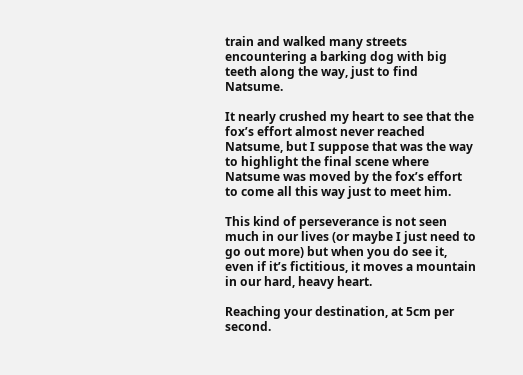train and walked many streets encountering a barking dog with big teeth along the way, just to find Natsume.

It nearly crushed my heart to see that the fox’s effort almost never reached Natsume, but I suppose that was the way to highlight the final scene where Natsume was moved by the fox’s effort to come all this way just to meet him.

This kind of perseverance is not seen much in our lives (or maybe I just need to go out more) but when you do see it, even if it’s fictitious, it moves a mountain in our hard, heavy heart.

Reaching your destination, at 5cm per second.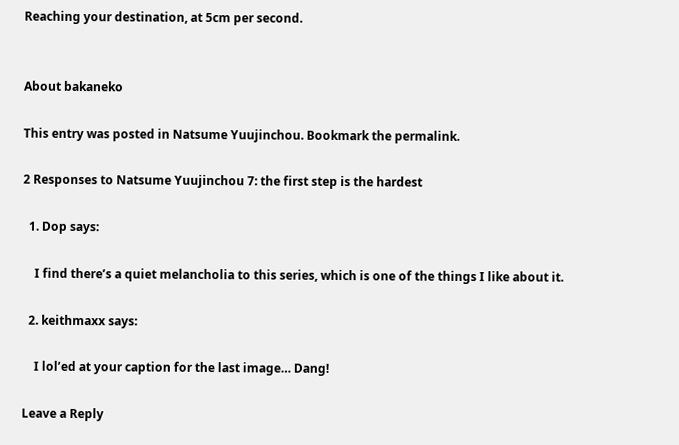Reaching your destination, at 5cm per second.


About bakaneko

This entry was posted in Natsume Yuujinchou. Bookmark the permalink.

2 Responses to Natsume Yuujinchou 7: the first step is the hardest

  1. Dop says:

    I find there’s a quiet melancholia to this series, which is one of the things I like about it.

  2. keithmaxx says:

    I lol’ed at your caption for the last image… Dang!

Leave a Reply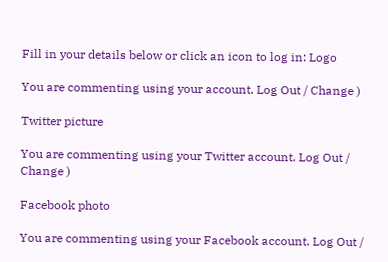Fill in your details below or click an icon to log in: Logo

You are commenting using your account. Log Out / Change )

Twitter picture

You are commenting using your Twitter account. Log Out / Change )

Facebook photo

You are commenting using your Facebook account. Log Out /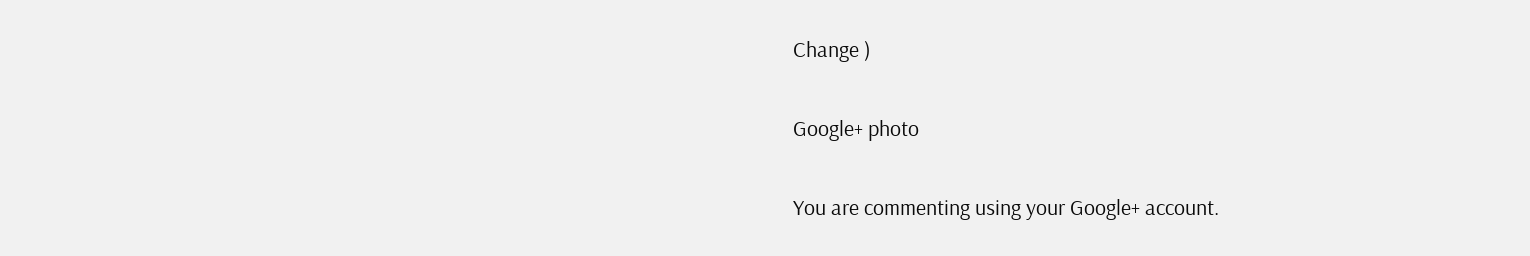Change )

Google+ photo

You are commenting using your Google+ account.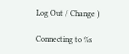Log Out / Change )

Connecting to %s